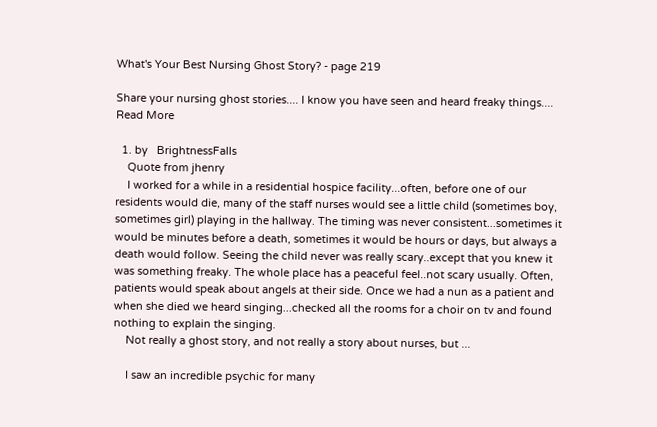What's Your Best Nursing Ghost Story? - page 219

Share your nursing ghost stories.... I know you have seen and heard freaky things.... Read More

  1. by   BrightnessFalls
    Quote from jhenry
    I worked for a while in a residential hospice facility...often, before one of our residents would die, many of the staff nurses would see a little child (sometimes boy, sometimes girl) playing in the hallway. The timing was never consistent...sometimes it would be minutes before a death, sometimes it would be hours or days, but always a death would follow. Seeing the child never was really scary..except that you knew it was something freaky. The whole place has a peaceful feel..not scary usually. Often, patients would speak about angels at their side. Once we had a nun as a patient and when she died we heard singing...checked all the rooms for a choir on tv and found nothing to explain the singing.
    Not really a ghost story, and not really a story about nurses, but ...

    I saw an incredible psychic for many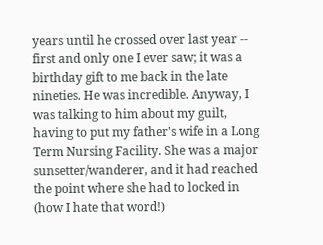years until he crossed over last year -- first and only one I ever saw; it was a birthday gift to me back in the late nineties. He was incredible. Anyway, I was talking to him about my guilt, having to put my father's wife in a Long Term Nursing Facility. She was a major sunsetter/wanderer, and it had reached the point where she had to locked in (how I hate that word!)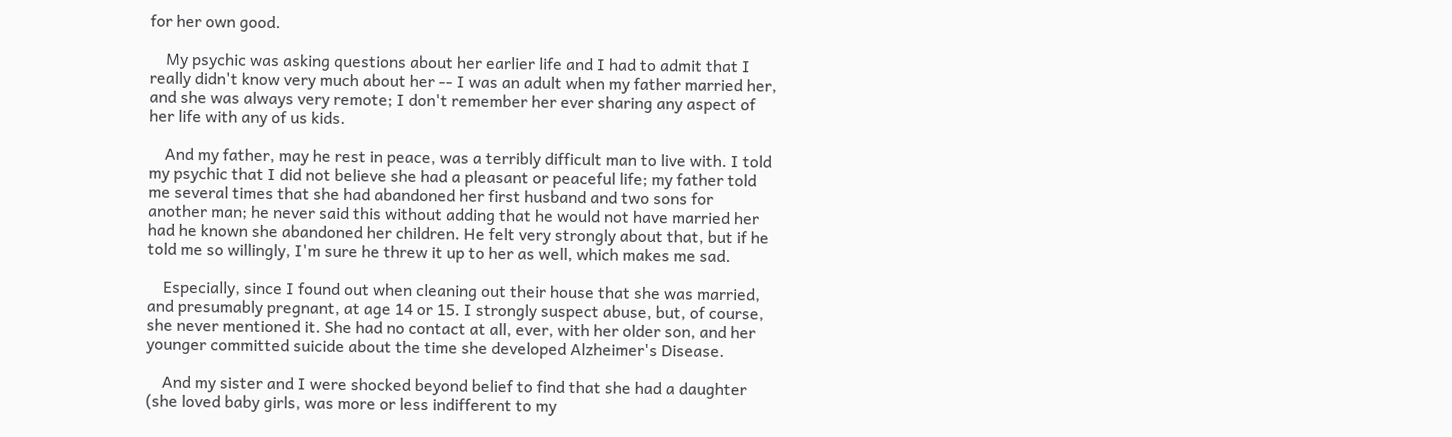for her own good.

    My psychic was asking questions about her earlier life and I had to admit that I really didn't know very much about her -- I was an adult when my father married her, and she was always very remote; I don't remember her ever sharing any aspect of her life with any of us kids.

    And my father, may he rest in peace, was a terribly difficult man to live with. I told my psychic that I did not believe she had a pleasant or peaceful life; my father told me several times that she had abandoned her first husband and two sons for another man; he never said this without adding that he would not have married her had he known she abandoned her children. He felt very strongly about that, but if he told me so willingly, I'm sure he threw it up to her as well, which makes me sad.

    Especially, since I found out when cleaning out their house that she was married, and presumably pregnant, at age 14 or 15. I strongly suspect abuse, but, of course, she never mentioned it. She had no contact at all, ever, with her older son, and her younger committed suicide about the time she developed Alzheimer's Disease.

    And my sister and I were shocked beyond belief to find that she had a daughter (she loved baby girls, was more or less indifferent to my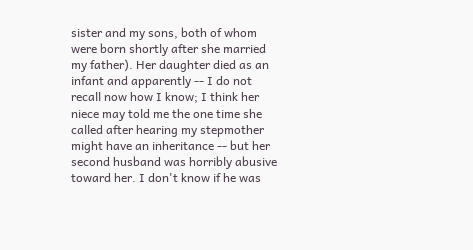sister and my sons, both of whom were born shortly after she married my father). Her daughter died as an infant and apparently -- I do not recall now how I know; I think her niece may told me the one time she called after hearing my stepmother might have an inheritance -- but her second husband was horribly abusive toward her. I don't know if he was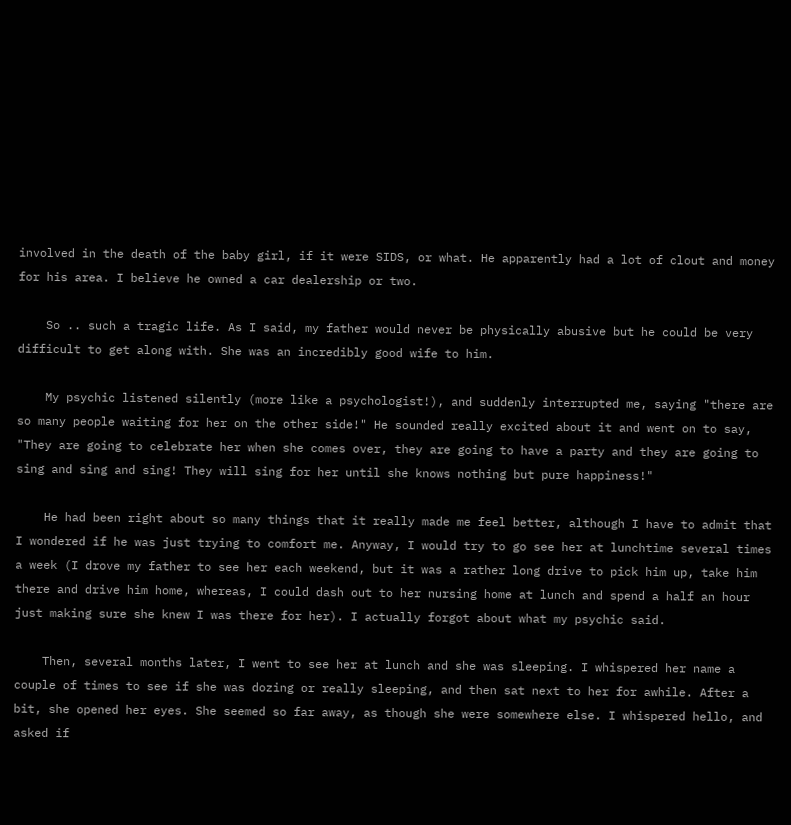involved in the death of the baby girl, if it were SIDS, or what. He apparently had a lot of clout and money for his area. I believe he owned a car dealership or two.

    So .. such a tragic life. As I said, my father would never be physically abusive but he could be very difficult to get along with. She was an incredibly good wife to him.

    My psychic listened silently (more like a psychologist!), and suddenly interrupted me, saying "there are so many people waiting for her on the other side!" He sounded really excited about it and went on to say, "They are going to celebrate her when she comes over, they are going to have a party and they are going to sing and sing and sing! They will sing for her until she knows nothing but pure happiness!"

    He had been right about so many things that it really made me feel better, although I have to admit that I wondered if he was just trying to comfort me. Anyway, I would try to go see her at lunchtime several times a week (I drove my father to see her each weekend, but it was a rather long drive to pick him up, take him there and drive him home, whereas, I could dash out to her nursing home at lunch and spend a half an hour just making sure she knew I was there for her). I actually forgot about what my psychic said.

    Then, several months later, I went to see her at lunch and she was sleeping. I whispered her name a couple of times to see if she was dozing or really sleeping, and then sat next to her for awhile. After a bit, she opened her eyes. She seemed so far away, as though she were somewhere else. I whispered hello, and asked if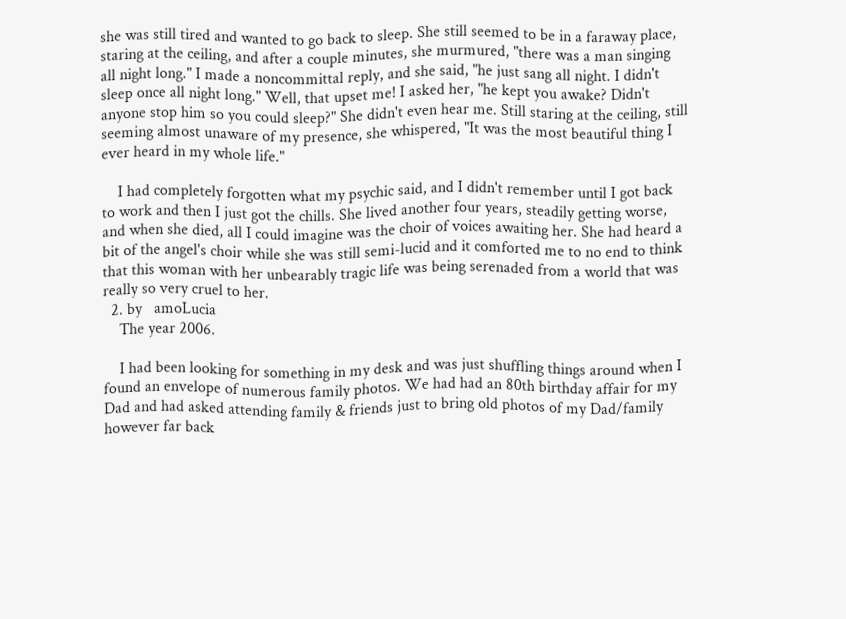she was still tired and wanted to go back to sleep. She still seemed to be in a faraway place, staring at the ceiling, and after a couple minutes, she murmured, "there was a man singing all night long." I made a noncommittal reply, and she said, "he just sang all night. I didn't sleep once all night long." Well, that upset me! I asked her, "he kept you awake? Didn't anyone stop him so you could sleep?" She didn't even hear me. Still staring at the ceiling, still seeming almost unaware of my presence, she whispered, "It was the most beautiful thing I ever heard in my whole life."

    I had completely forgotten what my psychic said, and I didn't remember until I got back to work and then I just got the chills. She lived another four years, steadily getting worse, and when she died, all I could imagine was the choir of voices awaiting her. She had heard a bit of the angel's choir while she was still semi-lucid and it comforted me to no end to think that this woman with her unbearably tragic life was being serenaded from a world that was really so very cruel to her.
  2. by   amoLucia
    The year 2006.

    I had been looking for something in my desk and was just shuffling things around when I found an envelope of numerous family photos. We had had an 80th birthday affair for my Dad and had asked attending family & friends just to bring old photos of my Dad/family however far back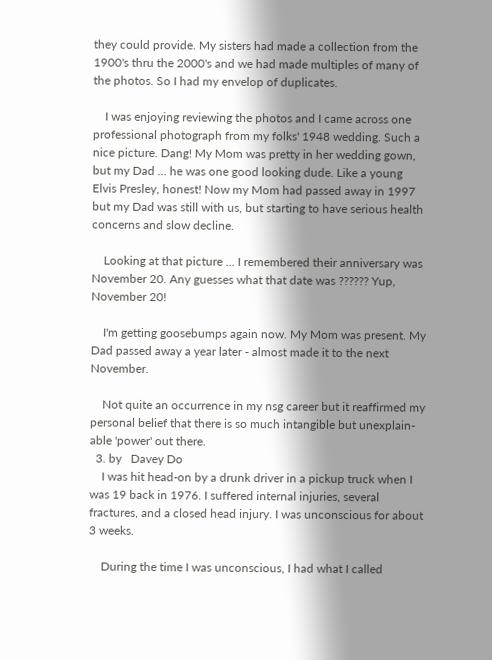they could provide. My sisters had made a collection from the 1900's thru the 2000's and we had made multiples of many of the photos. So I had my envelop of duplicates.

    I was enjoying reviewing the photos and I came across one professional photograph from my folks' 1948 wedding. Such a nice picture. Dang! My Mom was pretty in her wedding gown, but my Dad ... he was one good looking dude. Like a young Elvis Presley, honest! Now my Mom had passed away in 1997 but my Dad was still with us, but starting to have serious health concerns and slow decline.

    Looking at that picture ... I remembered their anniversary was November 20. Any guesses what that date was ?????? Yup, November 20!

    I'm getting goosebumps again now. My Mom was present. My Dad passed away a year later - almost made it to the next November.

    Not quite an occurrence in my nsg career but it reaffirmed my personal belief that there is so much intangible but unexplain-able 'power' out there.
  3. by   Davey Do
    I was hit head-on by a drunk driver in a pickup truck when I was 19 back in 1976. I suffered internal injuries, several fractures, and a closed head injury. I was unconscious for about 3 weeks.

    During the time I was unconscious, I had what I called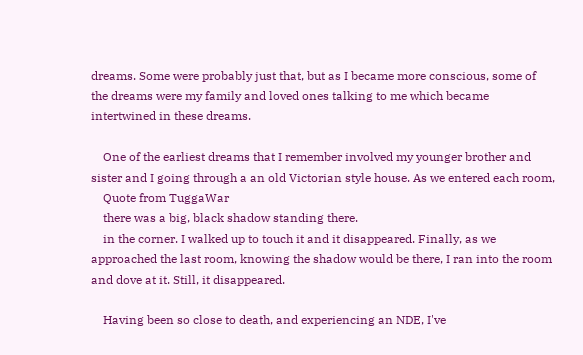dreams. Some were probably just that, but as I became more conscious, some of the dreams were my family and loved ones talking to me which became intertwined in these dreams.

    One of the earliest dreams that I remember involved my younger brother and sister and I going through a an old Victorian style house. As we entered each room,
    Quote from TuggaWar
    there was a big, black shadow standing there.
    in the corner. I walked up to touch it and it disappeared. Finally, as we approached the last room, knowing the shadow would be there, I ran into the room and dove at it. Still, it disappeared.

    Having been so close to death, and experiencing an NDE, I've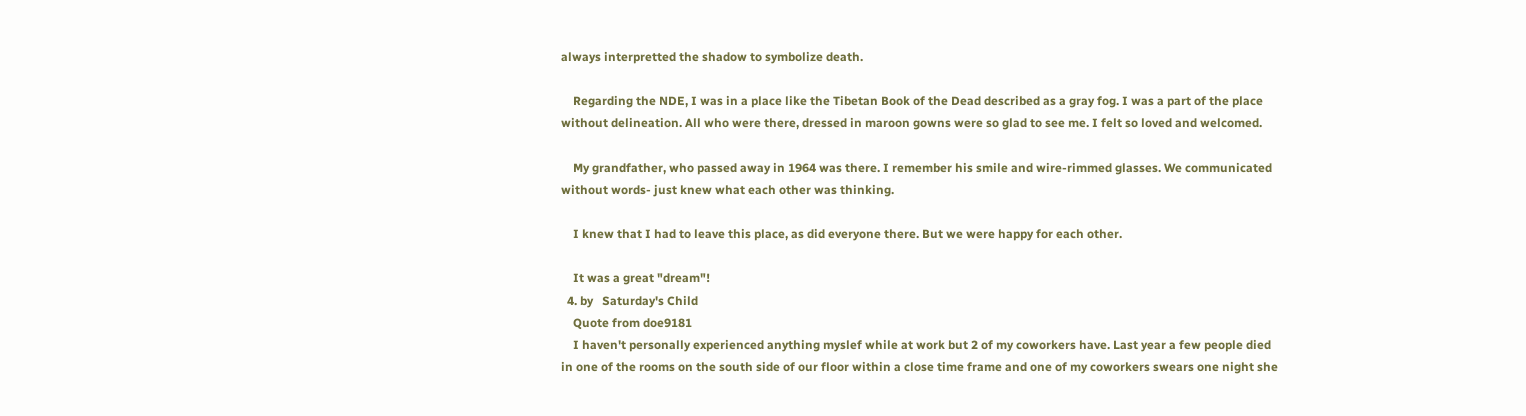always interpretted the shadow to symbolize death.

    Regarding the NDE, I was in a place like the Tibetan Book of the Dead described as a gray fog. I was a part of the place without delineation. All who were there, dressed in maroon gowns were so glad to see me. I felt so loved and welcomed.

    My grandfather, who passed away in 1964 was there. I remember his smile and wire-rimmed glasses. We communicated without words- just knew what each other was thinking.

    I knew that I had to leave this place, as did everyone there. But we were happy for each other.

    It was a great "dream"!
  4. by   Saturday's Child
    Quote from doe9181
    I haven't personally experienced anything myslef while at work but 2 of my coworkers have. Last year a few people died in one of the rooms on the south side of our floor within a close time frame and one of my coworkers swears one night she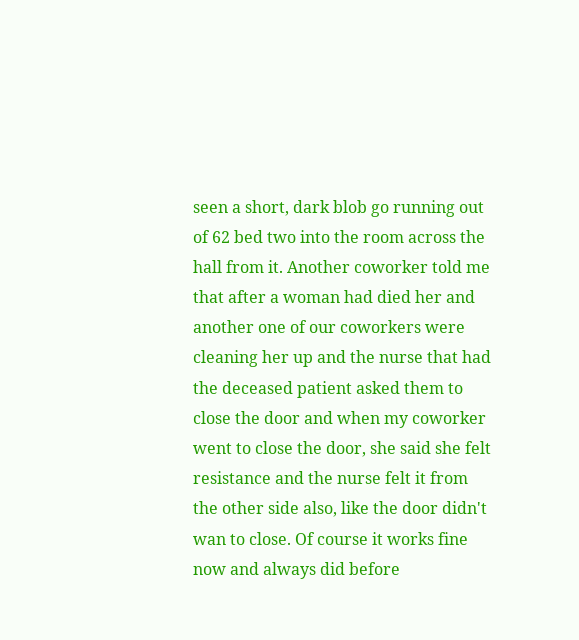seen a short, dark blob go running out of 62 bed two into the room across the hall from it. Another coworker told me that after a woman had died her and another one of our coworkers were cleaning her up and the nurse that had the deceased patient asked them to close the door and when my coworker went to close the door, she said she felt resistance and the nurse felt it from the other side also, like the door didn't wan to close. Of course it works fine now and always did before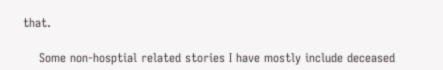that.

    Some non-hosptial related stories I have mostly include deceased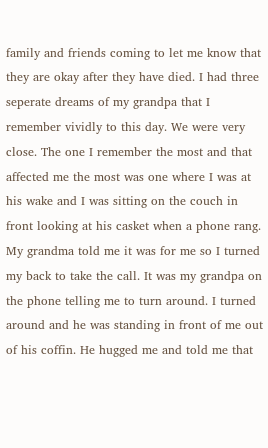family and friends coming to let me know that they are okay after they have died. I had three seperate dreams of my grandpa that I remember vividly to this day. We were very close. The one I remember the most and that affected me the most was one where I was at his wake and I was sitting on the couch in front looking at his casket when a phone rang. My grandma told me it was for me so I turned my back to take the call. It was my grandpa on the phone telling me to turn around. I turned around and he was standing in front of me out of his coffin. He hugged me and told me that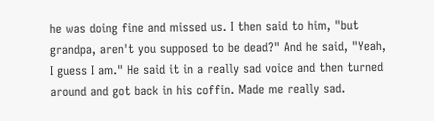he was doing fine and missed us. I then said to him, "but grandpa, aren't you supposed to be dead?" And he said, "Yeah, I guess I am." He said it in a really sad voice and then turned around and got back in his coffin. Made me really sad.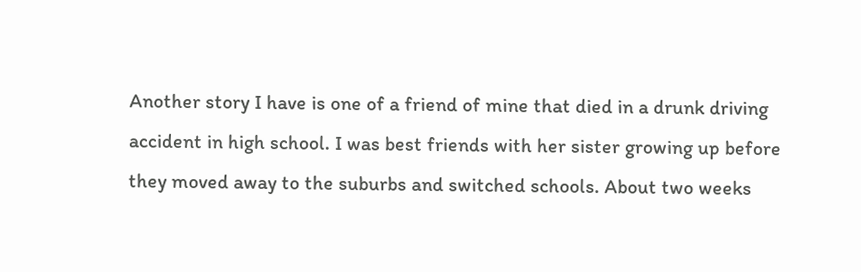Another story I have is one of a friend of mine that died in a drunk driving accident in high school. I was best friends with her sister growing up before they moved away to the suburbs and switched schools. About two weeks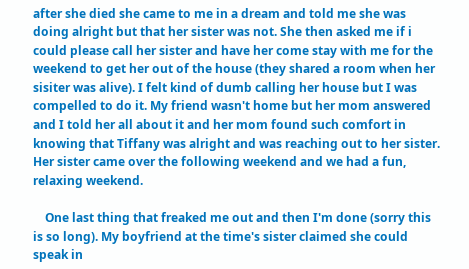after she died she came to me in a dream and told me she was doing alright but that her sister was not. She then asked me if i could please call her sister and have her come stay with me for the weekend to get her out of the house (they shared a room when her sisiter was alive). I felt kind of dumb calling her house but I was compelled to do it. My friend wasn't home but her mom answered and I told her all about it and her mom found such comfort in knowing that Tiffany was alright and was reaching out to her sister. Her sister came over the following weekend and we had a fun, relaxing weekend.

    One last thing that freaked me out and then I'm done (sorry this is so long). My boyfriend at the time's sister claimed she could speak in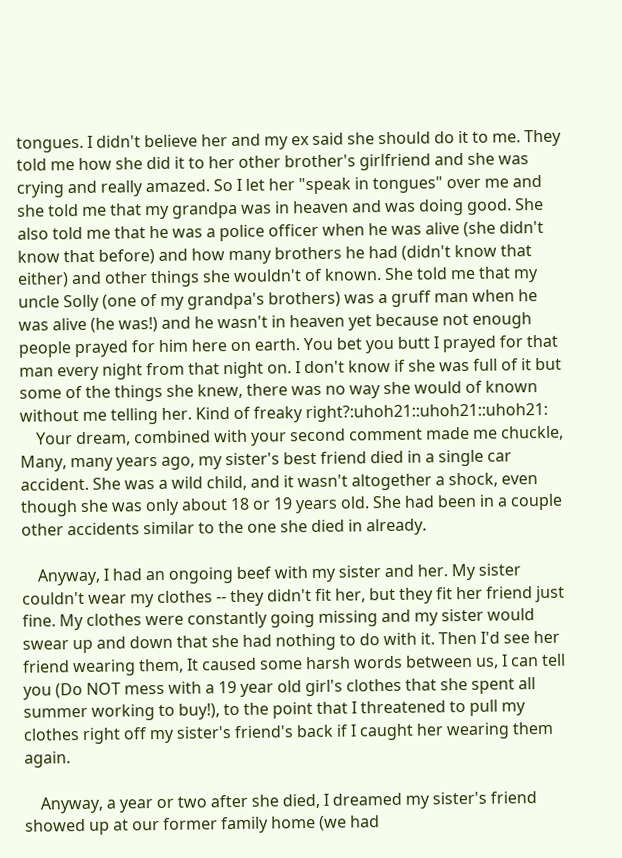tongues. I didn't believe her and my ex said she should do it to me. They told me how she did it to her other brother's girlfriend and she was crying and really amazed. So I let her "speak in tongues" over me and she told me that my grandpa was in heaven and was doing good. She also told me that he was a police officer when he was alive (she didn't know that before) and how many brothers he had (didn't know that either) and other things she wouldn't of known. She told me that my uncle Solly (one of my grandpa's brothers) was a gruff man when he was alive (he was!) and he wasn't in heaven yet because not enough people prayed for him here on earth. You bet you butt I prayed for that man every night from that night on. I don't know if she was full of it but some of the things she knew, there was no way she would of known without me telling her. Kind of freaky right?:uhoh21::uhoh21::uhoh21:
    Your dream, combined with your second comment made me chuckle, Many, many years ago, my sister's best friend died in a single car accident. She was a wild child, and it wasn't altogether a shock, even though she was only about 18 or 19 years old. She had been in a couple other accidents similar to the one she died in already.

    Anyway, I had an ongoing beef with my sister and her. My sister couldn't wear my clothes -- they didn't fit her, but they fit her friend just fine. My clothes were constantly going missing and my sister would swear up and down that she had nothing to do with it. Then I'd see her friend wearing them, It caused some harsh words between us, I can tell you (Do NOT mess with a 19 year old girl's clothes that she spent all summer working to buy!), to the point that I threatened to pull my clothes right off my sister's friend's back if I caught her wearing them again.

    Anyway, a year or two after she died, I dreamed my sister's friend showed up at our former family home (we had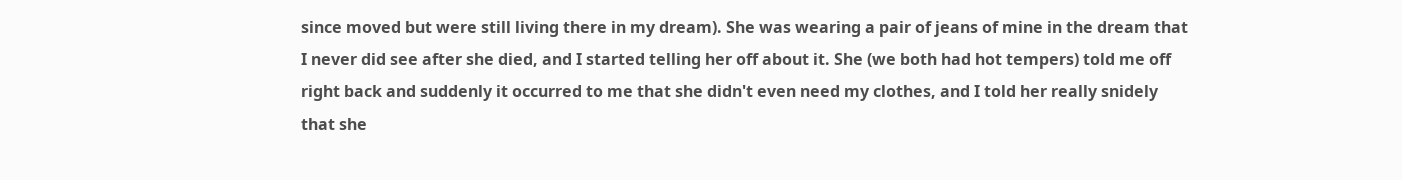since moved but were still living there in my dream). She was wearing a pair of jeans of mine in the dream that I never did see after she died, and I started telling her off about it. She (we both had hot tempers) told me off right back and suddenly it occurred to me that she didn't even need my clothes, and I told her really snidely that she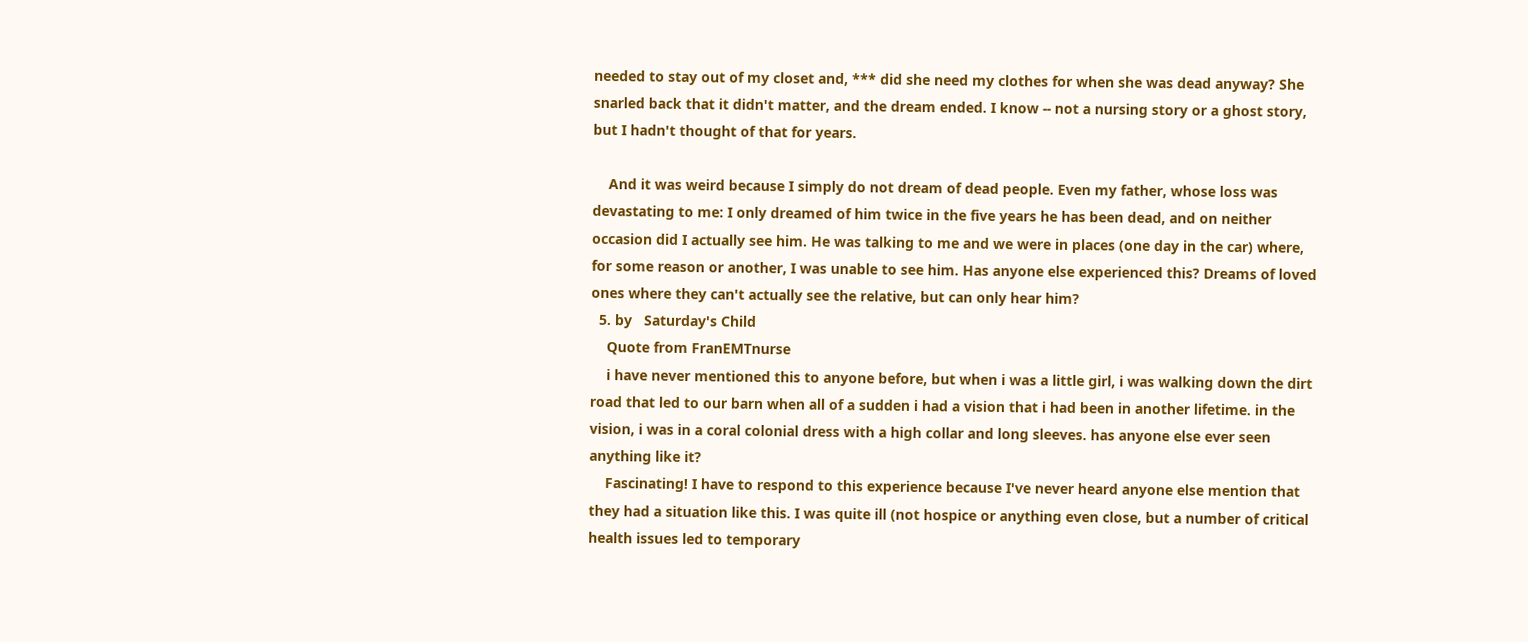needed to stay out of my closet and, *** did she need my clothes for when she was dead anyway? She snarled back that it didn't matter, and the dream ended. I know -- not a nursing story or a ghost story, but I hadn't thought of that for years.

    And it was weird because I simply do not dream of dead people. Even my father, whose loss was devastating to me: I only dreamed of him twice in the five years he has been dead, and on neither occasion did I actually see him. He was talking to me and we were in places (one day in the car) where, for some reason or another, I was unable to see him. Has anyone else experienced this? Dreams of loved ones where they can't actually see the relative, but can only hear him?
  5. by   Saturday's Child
    Quote from FranEMTnurse
    i have never mentioned this to anyone before, but when i was a little girl, i was walking down the dirt road that led to our barn when all of a sudden i had a vision that i had been in another lifetime. in the vision, i was in a coral colonial dress with a high collar and long sleeves. has anyone else ever seen anything like it?
    Fascinating! I have to respond to this experience because I've never heard anyone else mention that they had a situation like this. I was quite ill (not hospice or anything even close, but a number of critical health issues led to temporary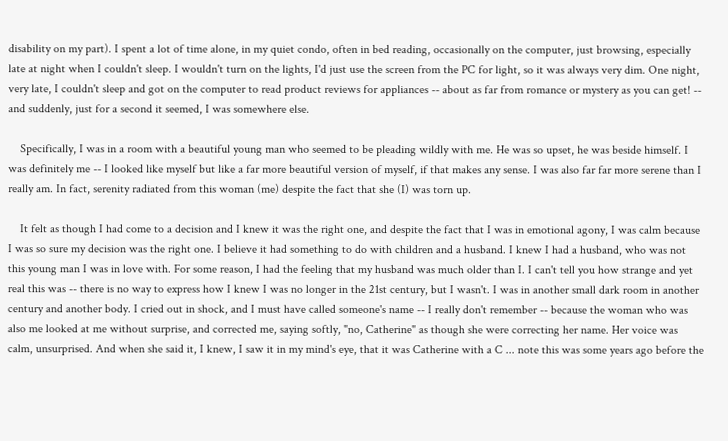disability on my part). I spent a lot of time alone, in my quiet condo, often in bed reading, occasionally on the computer, just browsing, especially late at night when I couldn't sleep. I wouldn't turn on the lights, I'd just use the screen from the PC for light, so it was always very dim. One night, very late, I couldn't sleep and got on the computer to read product reviews for appliances -- about as far from romance or mystery as you can get! -- and suddenly, just for a second it seemed, I was somewhere else.

    Specifically, I was in a room with a beautiful young man who seemed to be pleading wildly with me. He was so upset, he was beside himself. I was definitely me -- I looked like myself but like a far more beautiful version of myself, if that makes any sense. I was also far far more serene than I really am. In fact, serenity radiated from this woman (me) despite the fact that she (I) was torn up.

    It felt as though I had come to a decision and I knew it was the right one, and despite the fact that I was in emotional agony, I was calm because I was so sure my decision was the right one. I believe it had something to do with children and a husband. I knew I had a husband, who was not this young man I was in love with. For some reason, I had the feeling that my husband was much older than I. I can't tell you how strange and yet real this was -- there is no way to express how I knew I was no longer in the 21st century, but I wasn't. I was in another small dark room in another century and another body. I cried out in shock, and I must have called someone's name -- I really don't remember -- because the woman who was also me looked at me without surprise, and corrected me, saying softly, "no, Catherine" as though she were correcting her name. Her voice was calm, unsurprised. And when she said it, I knew, I saw it in my mind's eye, that it was Catherine with a C ... note this was some years ago before the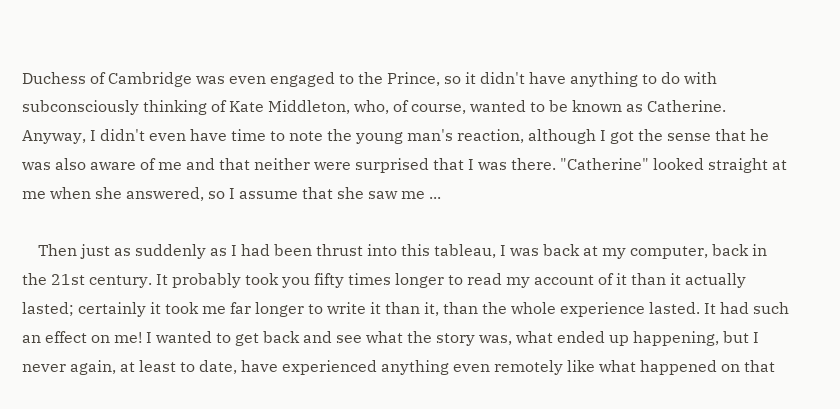Duchess of Cambridge was even engaged to the Prince, so it didn't have anything to do with subconsciously thinking of Kate Middleton, who, of course, wanted to be known as Catherine. Anyway, I didn't even have time to note the young man's reaction, although I got the sense that he was also aware of me and that neither were surprised that I was there. "Catherine" looked straight at me when she answered, so I assume that she saw me ...

    Then just as suddenly as I had been thrust into this tableau, I was back at my computer, back in the 21st century. It probably took you fifty times longer to read my account of it than it actually lasted; certainly it took me far longer to write it than it, than the whole experience lasted. It had such an effect on me! I wanted to get back and see what the story was, what ended up happening, but I never again, at least to date, have experienced anything even remotely like what happened on that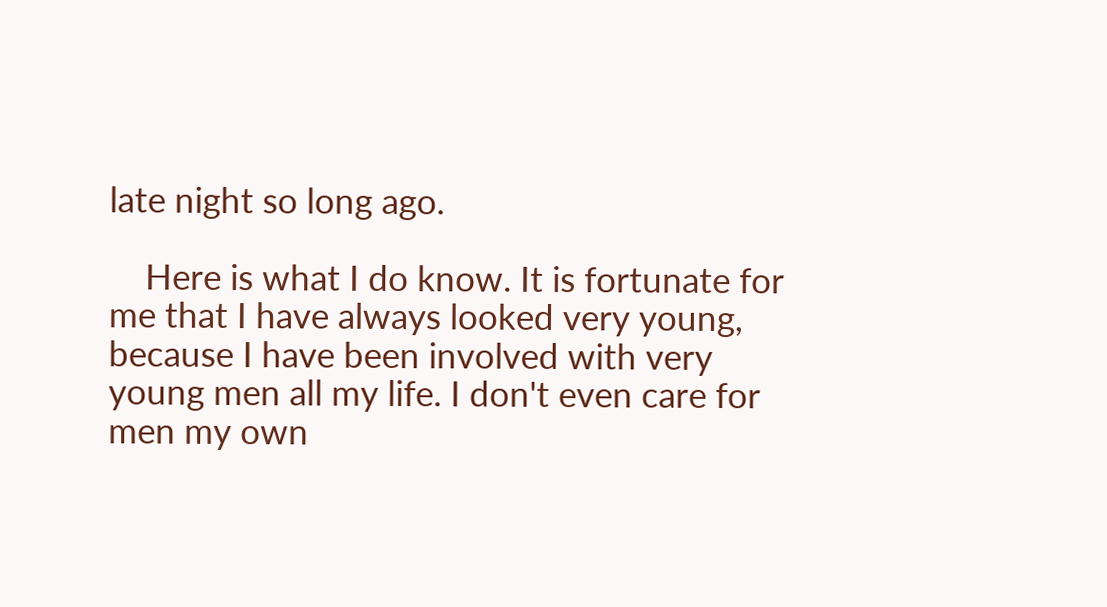late night so long ago.

    Here is what I do know. It is fortunate for me that I have always looked very young, because I have been involved with very young men all my life. I don't even care for men my own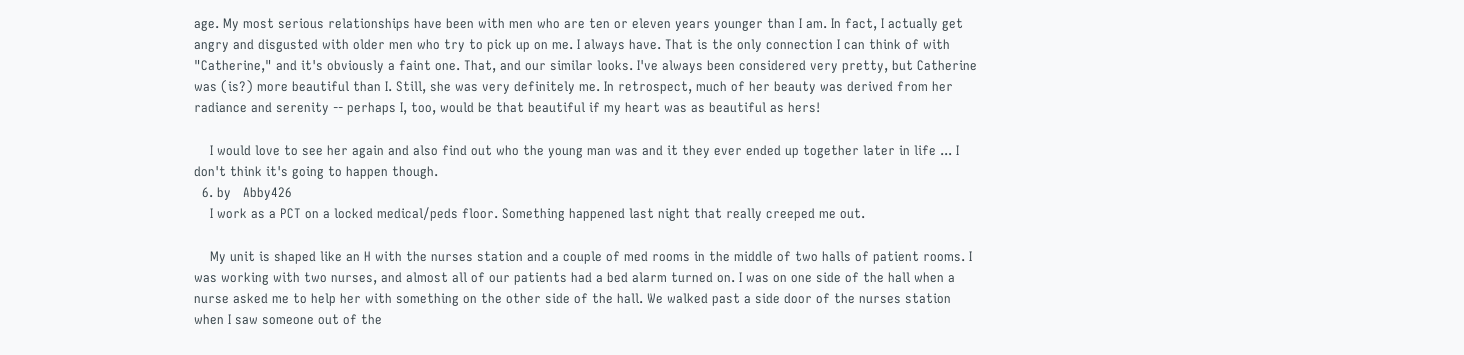age. My most serious relationships have been with men who are ten or eleven years younger than I am. In fact, I actually get angry and disgusted with older men who try to pick up on me. I always have. That is the only connection I can think of with "Catherine," and it's obviously a faint one. That, and our similar looks. I've always been considered very pretty, but Catherine was (is?) more beautiful than I. Still, she was very definitely me. In retrospect, much of her beauty was derived from her radiance and serenity -- perhaps I, too, would be that beautiful if my heart was as beautiful as hers!

    I would love to see her again and also find out who the young man was and it they ever ended up together later in life ... I don't think it's going to happen though.
  6. by   Abby426
    I work as a PCT on a locked medical/peds floor. Something happened last night that really creeped me out.

    My unit is shaped like an H with the nurses station and a couple of med rooms in the middle of two halls of patient rooms. I was working with two nurses, and almost all of our patients had a bed alarm turned on. I was on one side of the hall when a nurse asked me to help her with something on the other side of the hall. We walked past a side door of the nurses station when I saw someone out of the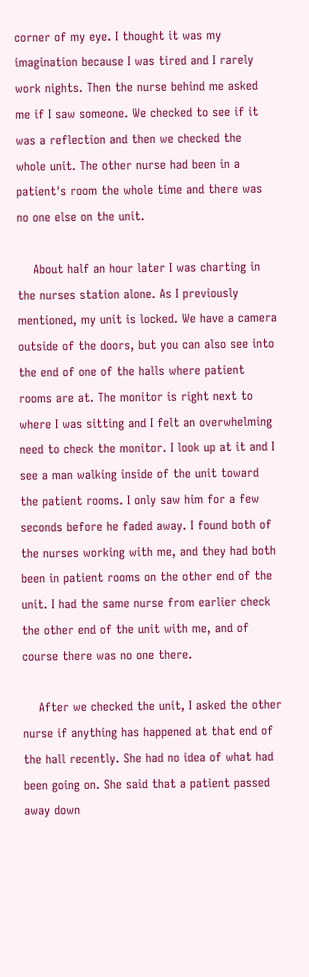corner of my eye. I thought it was my imagination because I was tired and I rarely work nights. Then the nurse behind me asked me if I saw someone. We checked to see if it was a reflection and then we checked the whole unit. The other nurse had been in a patient's room the whole time and there was no one else on the unit.

    About half an hour later I was charting in the nurses station alone. As I previously mentioned, my unit is locked. We have a camera outside of the doors, but you can also see into the end of one of the halls where patient rooms are at. The monitor is right next to where I was sitting and I felt an overwhelming need to check the monitor. I look up at it and I see a man walking inside of the unit toward the patient rooms. I only saw him for a few seconds before he faded away. I found both of the nurses working with me, and they had both been in patient rooms on the other end of the unit. I had the same nurse from earlier check the other end of the unit with me, and of course there was no one there.

    After we checked the unit, I asked the other nurse if anything has happened at that end of the hall recently. She had no idea of what had been going on. She said that a patient passed away down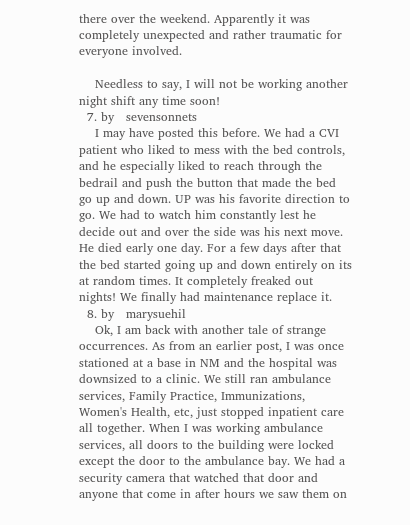there over the weekend. Apparently it was completely unexpected and rather traumatic for everyone involved.

    Needless to say, I will not be working another night shift any time soon!
  7. by   sevensonnets
    I may have posted this before. We had a CVI patient who liked to mess with the bed controls, and he especially liked to reach through the bedrail and push the button that made the bed go up and down. UP was his favorite direction to go. We had to watch him constantly lest he decide out and over the side was his next move. He died early one day. For a few days after that the bed started going up and down entirely on its at random times. It completely freaked out nights! We finally had maintenance replace it.
  8. by   marysuehil
    Ok, I am back with another tale of strange occurrences. As from an earlier post, I was once stationed at a base in NM and the hospital was downsized to a clinic. We still ran ambulance services, Family Practice, Immunizations, Women's Health, etc, just stopped inpatient care all together. When I was working ambulance services, all doors to the building were locked except the door to the ambulance bay. We had a security camera that watched that door and anyone that come in after hours we saw them on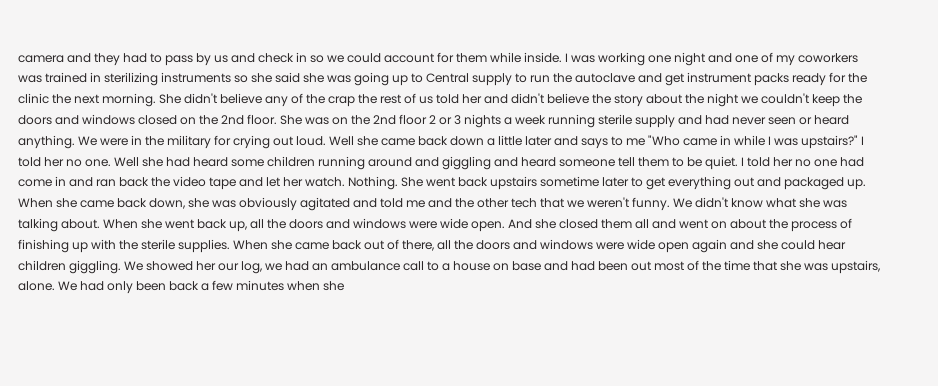camera and they had to pass by us and check in so we could account for them while inside. I was working one night and one of my coworkers was trained in sterilizing instruments so she said she was going up to Central supply to run the autoclave and get instrument packs ready for the clinic the next morning. She didn't believe any of the crap the rest of us told her and didn't believe the story about the night we couldn't keep the doors and windows closed on the 2nd floor. She was on the 2nd floor 2 or 3 nights a week running sterile supply and had never seen or heard anything. We were in the military for crying out loud. Well she came back down a little later and says to me "Who came in while I was upstairs?" I told her no one. Well she had heard some children running around and giggling and heard someone tell them to be quiet. I told her no one had come in and ran back the video tape and let her watch. Nothing. She went back upstairs sometime later to get everything out and packaged up. When she came back down, she was obviously agitated and told me and the other tech that we weren't funny. We didn't know what she was talking about. When she went back up, all the doors and windows were wide open. And she closed them all and went on about the process of finishing up with the sterile supplies. When she came back out of there, all the doors and windows were wide open again and she could hear children giggling. We showed her our log, we had an ambulance call to a house on base and had been out most of the time that she was upstairs, alone. We had only been back a few minutes when she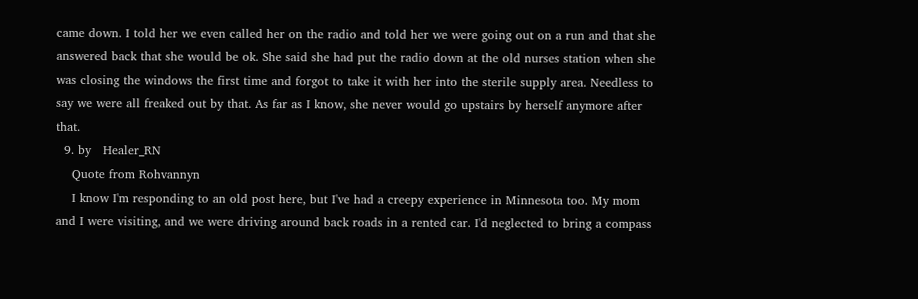came down. I told her we even called her on the radio and told her we were going out on a run and that she answered back that she would be ok. She said she had put the radio down at the old nurses station when she was closing the windows the first time and forgot to take it with her into the sterile supply area. Needless to say we were all freaked out by that. As far as I know, she never would go upstairs by herself anymore after that.
  9. by   Healer_RN
    Quote from Rohvannyn
    I know I'm responding to an old post here, but I've had a creepy experience in Minnesota too. My mom and I were visiting, and we were driving around back roads in a rented car. I'd neglected to bring a compass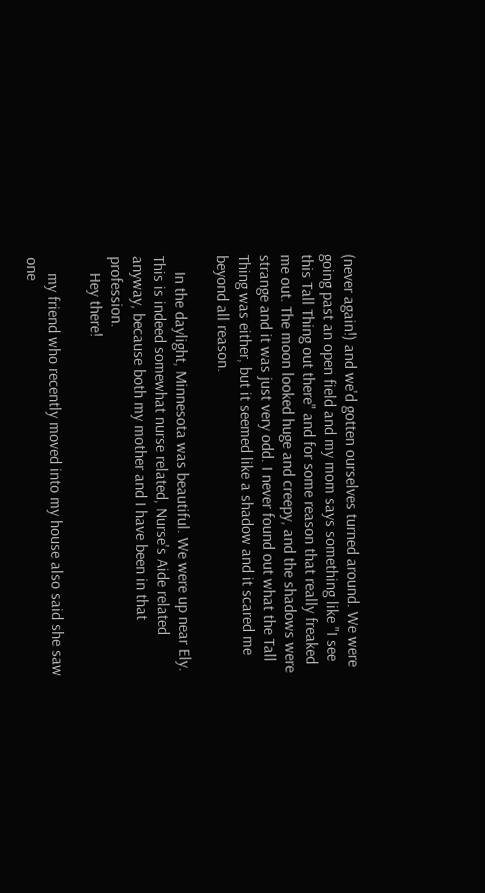(never again!) and we'd gotten ourselves turned around. We were going past an open field and my mom says something like "I see this Tall Thing out there" and for some reason that really freaked me out. The moon looked huge and creepy, and the shadows were strange and it was just very odd. I never found out what the Tall Thing was either, but it seemed like a shadow and it scared me beyond all reason.

    In the daylight, Minnesota was beautiful. We were up near Ely. This is indeed somewhat nurse related, Nurse's Aide related anyway, because both my mother and I have been in that profession.
    Hey there!

    my friend who recently moved into my house also said she saw one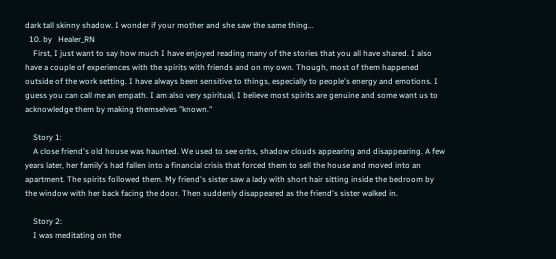dark tall skinny shadow. I wonder if your mother and she saw the same thing...
  10. by   Healer_RN
    First, I just want to say how much I have enjoyed reading many of the stories that you all have shared. I also have a couple of experiences with the spirits with friends and on my own. Though, most of them happened outside of the work setting. I have always been sensitive to things, especially to people's energy and emotions. I guess you can call me an empath. I am also very spiritual, I believe most spirits are genuine and some want us to acknowledge them by making themselves "known."

    Story 1:
    A close friend's old house was haunted. We used to see orbs, shadow clouds appearing and disappearing. A few years later, her family's had fallen into a financial crisis that forced them to sell the house and moved into an apartment. The spirits followed them. My friend's sister saw a lady with short hair sitting inside the bedroom by the window with her back facing the door. Then suddenly disappeared as the friend's sister walked in.

    Story 2:
    I was meditating on the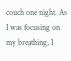couch one night. As I was focusing on my breathing, I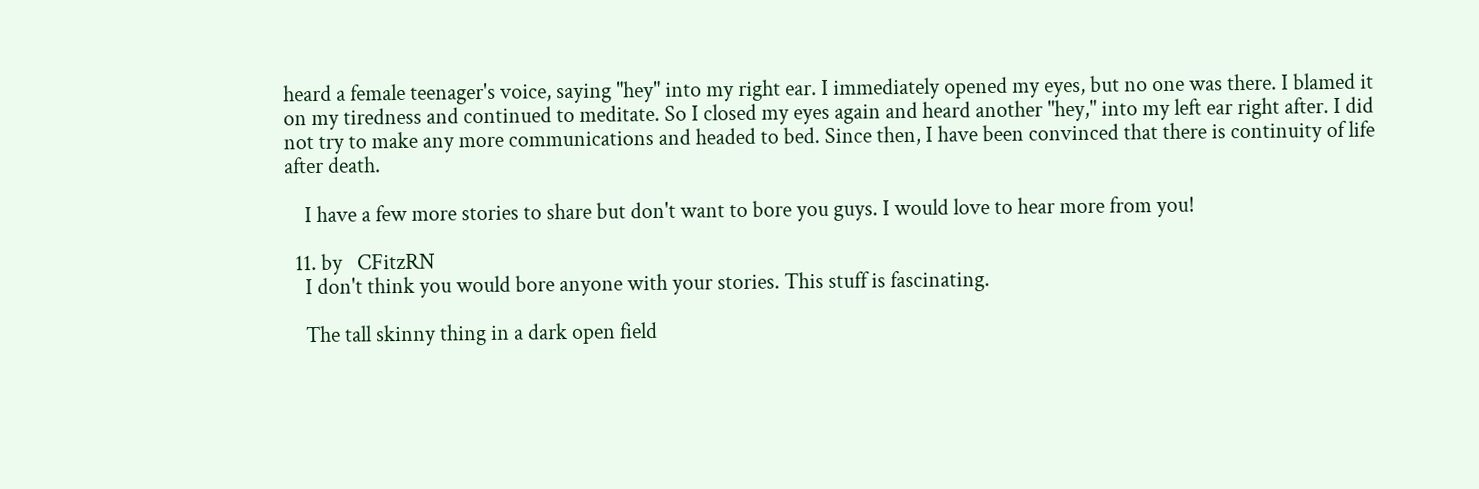heard a female teenager's voice, saying "hey" into my right ear. I immediately opened my eyes, but no one was there. I blamed it on my tiredness and continued to meditate. So I closed my eyes again and heard another "hey," into my left ear right after. I did not try to make any more communications and headed to bed. Since then, I have been convinced that there is continuity of life after death.

    I have a few more stories to share but don't want to bore you guys. I would love to hear more from you!

  11. by   CFitzRN
    I don't think you would bore anyone with your stories. This stuff is fascinating.

    The tall skinny thing in a dark open field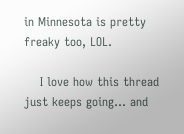in Minnesota is pretty freaky too, LOL.

    I love how this thread just keeps going... and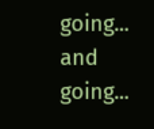going... and going...